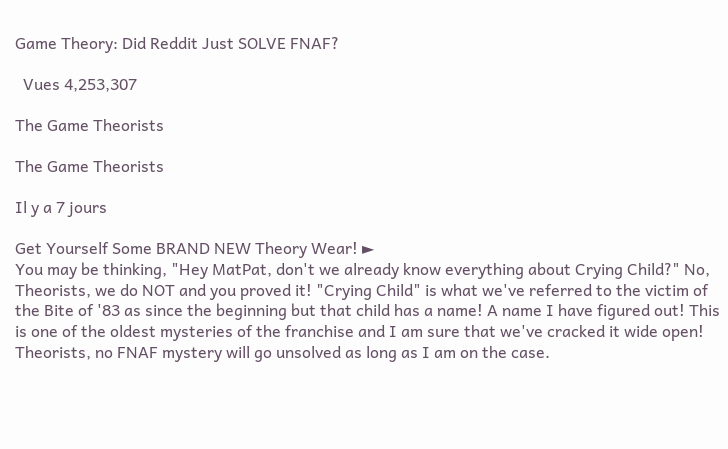Game Theory: Did Reddit Just SOLVE FNAF?

  Vues 4,253,307

The Game Theorists

The Game Theorists

Il y a 7 jours

Get Yourself Some BRAND NEW Theory Wear! ►
You may be thinking, "Hey MatPat, don't we already know everything about Crying Child?" No, Theorists, we do NOT and you proved it! "Crying Child" is what we've referred to the victim of the Bite of '83 as since the beginning but that child has a name! A name I have figured out! This is one of the oldest mysteries of the franchise and I am sure that we've cracked it wide open! Theorists, no FNAF mystery will go unsolved as long as I am on the case.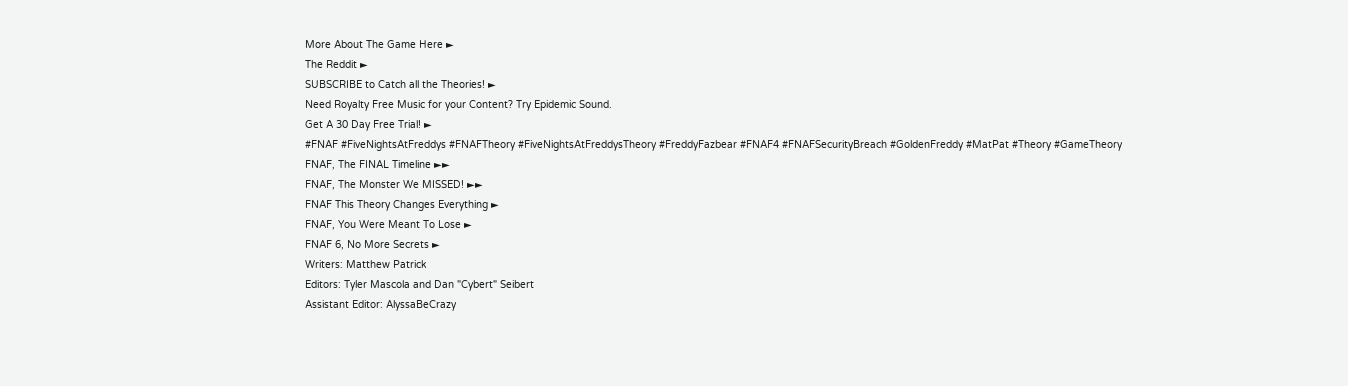More About The Game Here ►
The Reddit ►
SUBSCRIBE to Catch all the Theories! ►
Need Royalty Free Music for your Content? Try Epidemic Sound.
Get A 30 Day Free Trial! ►
#FNAF #FiveNightsAtFreddys #FNAFTheory #FiveNightsAtFreddysTheory #FreddyFazbear #FNAF4 #FNAFSecurityBreach #GoldenFreddy #MatPat #Theory #GameTheory
FNAF, The FINAL Timeline ►►
FNAF, The Monster We MISSED! ►►
FNAF This Theory Changes Everything ►
FNAF, You Were Meant To Lose ►
FNAF 6, No More Secrets ►
Writers: Matthew Patrick
Editors: Tyler Mascola and Dan "Cybert" Seibert
Assistant Editor: AlyssaBeCrazy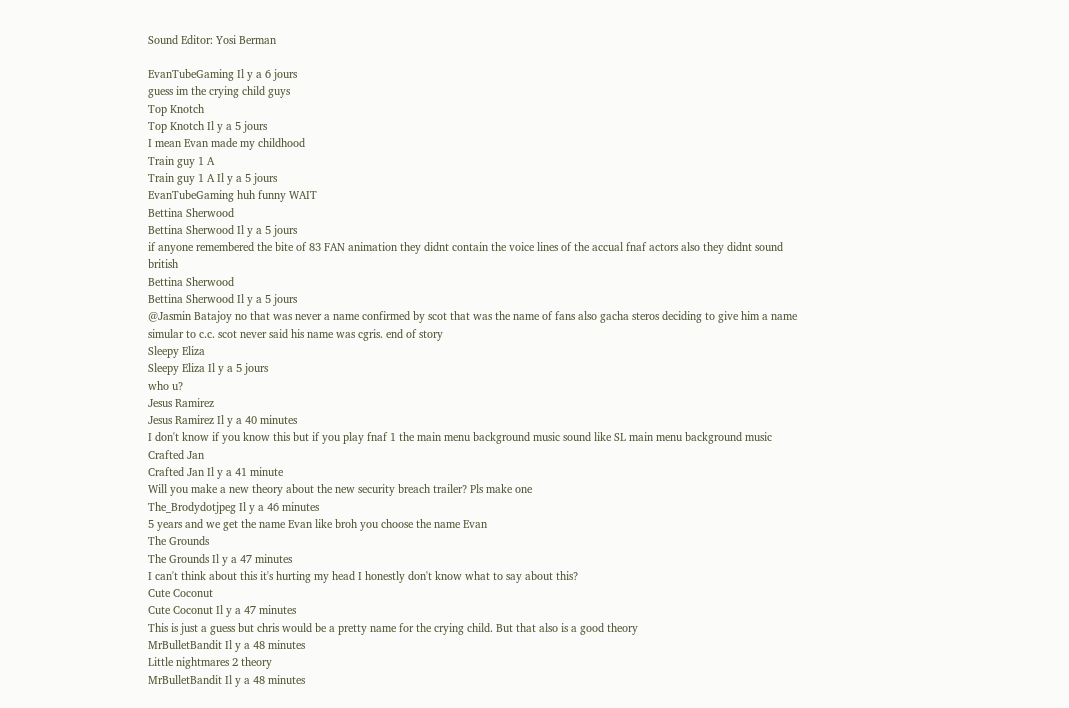Sound Editor: Yosi Berman

EvanTubeGaming Il y a 6 jours
guess im the crying child guys
Top Knotch
Top Knotch Il y a 5 jours
I mean Evan made my childhood
Train guy 1 A
Train guy 1 A Il y a 5 jours
EvanTubeGaming huh funny WAIT
Bettina Sherwood
Bettina Sherwood Il y a 5 jours
if anyone remembered the bite of 83 FAN animation they didnt contain the voice lines of the accual fnaf actors also they didnt sound british
Bettina Sherwood
Bettina Sherwood Il y a 5 jours
@Jasmin Batajoy no that was never a name confirmed by scot that was the name of fans also gacha steros deciding to give him a name simular to c.c. scot never said his name was cgris. end of story
Sleepy Eliza
Sleepy Eliza Il y a 5 jours
who u?
Jesus Ramirez
Jesus Ramirez Il y a 40 minutes
I don't know if you know this but if you play fnaf 1 the main menu background music sound like SL main menu background music
Crafted Jan
Crafted Jan Il y a 41 minute
Will you make a new theory about the new security breach trailer? Pls make one
The_Brodydotjpeg Il y a 46 minutes
5 years and we get the name Evan like broh you choose the name Evan
The Grounds
The Grounds Il y a 47 minutes
I can't think about this it's hurting my head I honestly don't know what to say about this?
Cute Coconut
Cute Coconut Il y a 47 minutes
This is just a guess but chris would be a pretty name for the crying child. But that also is a good theory
MrBulletBandit Il y a 48 minutes
Little nightmares 2 theory
MrBulletBandit Il y a 48 minutes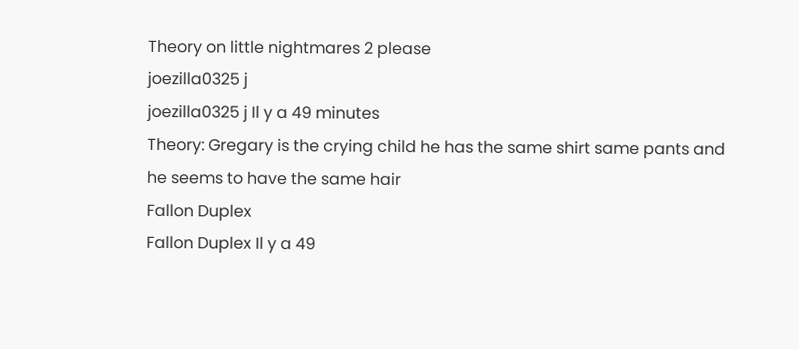Theory on little nightmares 2 please
joezilla0325 j
joezilla0325 j Il y a 49 minutes
Theory: Gregary is the crying child he has the same shirt same pants and he seems to have the same hair
Fallon Duplex
Fallon Duplex Il y a 49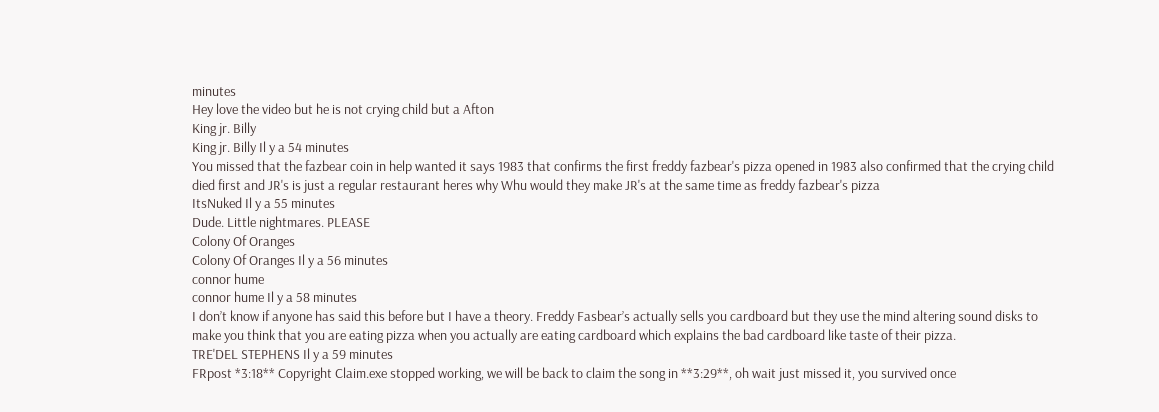minutes
Hey love the video but he is not crying child but a Afton
King jr. Billy
King jr. Billy Il y a 54 minutes
You missed that the fazbear coin in help wanted it says 1983 that confirms the first freddy fazbear's pizza opened in 1983 also confirmed that the crying child died first and JR's is just a regular restaurant heres why Whu would they make JR's at the same time as freddy fazbear's pizza
ItsNuked Il y a 55 minutes
Dude. Little nightmares. PLEASE
Colony Of Oranges
Colony Of Oranges Il y a 56 minutes
connor hume
connor hume Il y a 58 minutes
I don’t know if anyone has said this before but I have a theory. Freddy Fasbear’s actually sells you cardboard but they use the mind altering sound disks to make you think that you are eating pizza when you actually are eating cardboard which explains the bad cardboard like taste of their pizza.
TRE'DEL STEPHENS Il y a 59 minutes
FRpost *3:18** Copyright Claim.exe stopped working, we will be back to claim the song in **3:29**, oh wait just missed it, you survived once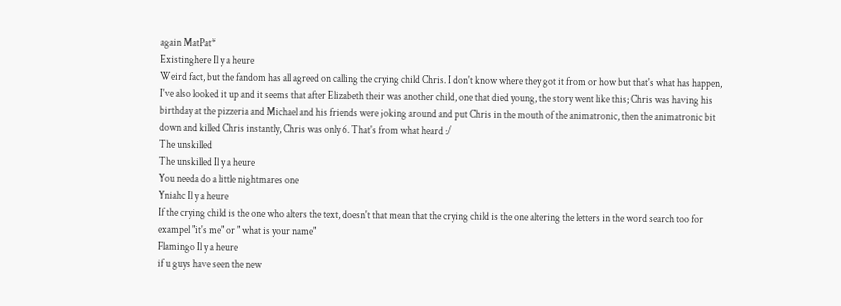again MatPat*
Existinghere Il y a heure
Weird fact, but the fandom has all agreed on calling the crying child Chris. I don't know where they got it from or how but that's what has happen, I've also looked it up and it seems that after Elizabeth their was another child, one that died young, the story went like this; Chris was having his birthday at the pizzeria and Michael and his friends were joking around and put Chris in the mouth of the animatronic, then the animatronic bit down and killed Chris instantly, Chris was only 6. That's from what heard :/
The unskilled
The unskilled Il y a heure
You needa do a little nightmares one
Yniahc Il y a heure
If the crying child is the one who alters the text, doesn't that mean that the crying child is the one altering the letters in the word search too for exampel "it's me" or " what is your name"
Flamingo Il y a heure
if u guys have seen the new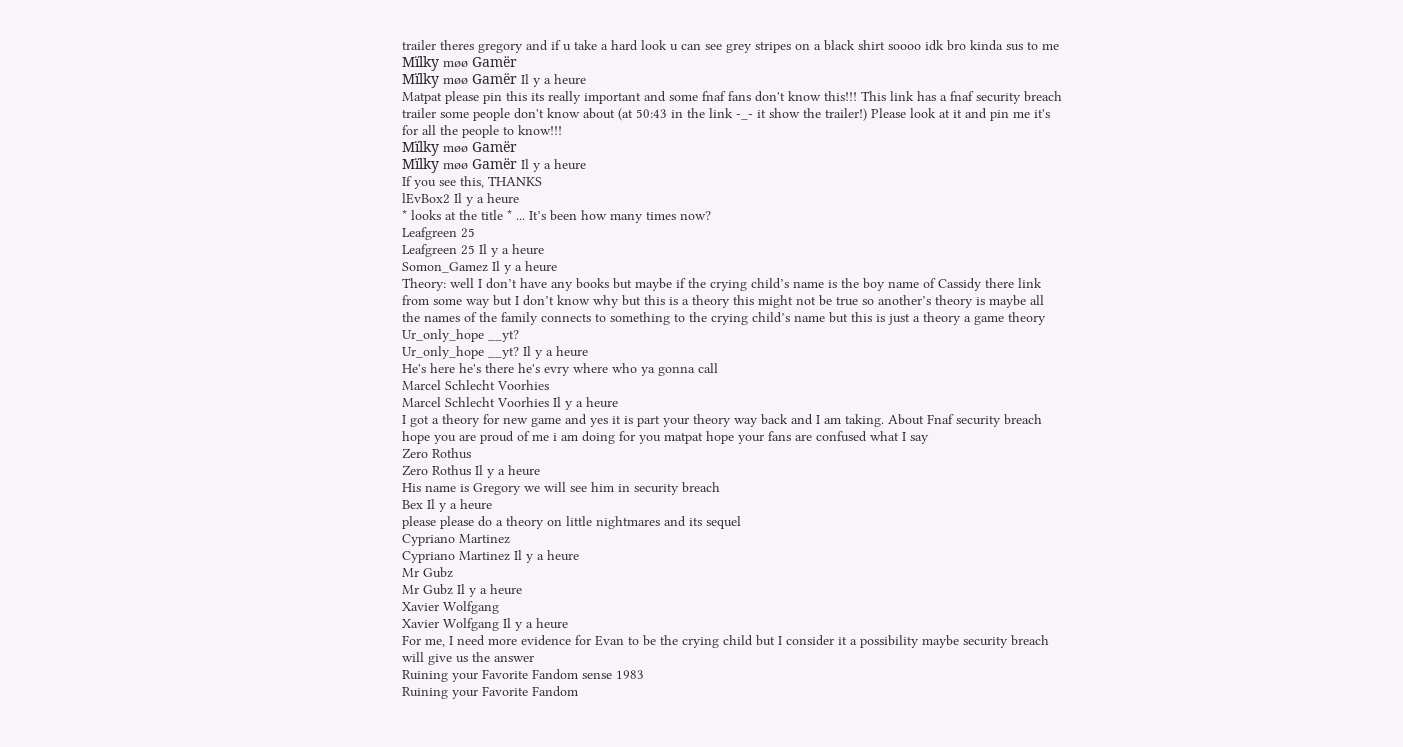trailer theres gregory and if u take a hard look u can see grey stripes on a black shirt soooo idk bro kinda sus to me
Mïlky møø Gamër
Mïlky møø Gamër Il y a heure
Matpat please pin this its really important and some fnaf fans don't know this!!! This link has a fnaf security breach trailer some people don't know about (at 50:43 in the link -_- it show the trailer!) Please look at it and pin me it's for all the people to know!!!
Mïlky møø Gamër
Mïlky møø Gamër Il y a heure
If you see this, THANKS
lEvBox2 Il y a heure
* looks at the title * ... It’s been how many times now?
Leafgreen 25
Leafgreen 25 Il y a heure
Somon_Gamez Il y a heure
Theory: well I don’t have any books but maybe if the crying child’s name is the boy name of Cassidy there link from some way but I don’t know why but this is a theory this might not be true so another’s theory is maybe all the names of the family connects to something to the crying child’s name but this is just a theory a game theory
Ur_only_hope __yt?
Ur_only_hope __yt? Il y a heure
He's here he's there he's evry where who ya gonna call
Marcel Schlecht Voorhies
Marcel Schlecht Voorhies Il y a heure
I got a theory for new game and yes it is part your theory way back and I am taking. About Fnaf security breach hope you are proud of me i am doing for you matpat hope your fans are confused what I say
Zero Rothus
Zero Rothus Il y a heure
His name is Gregory we will see him in security breach
Bex Il y a heure
please please do a theory on little nightmares and its sequel
Cypriano Martinez
Cypriano Martinez Il y a heure
Mr Gubz
Mr Gubz Il y a heure
Xavier Wolfgang
Xavier Wolfgang Il y a heure
For me, I need more evidence for Evan to be the crying child but I consider it a possibility maybe security breach will give us the answer
Ruining your Favorite Fandom sense 1983
Ruining your Favorite Fandom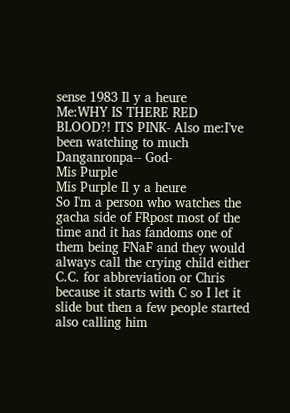sense 1983 Il y a heure
Me:WHY IS THERE RED BLOOD?! ITS PINK- Also me:I've been watching to much Danganronpa-- God-
Mis Purple
Mis Purple Il y a heure
So I'm a person who watches the gacha side of FRpost most of the time and it has fandoms one of them being FNaF and they would always call the crying child either C.C. for abbreviation or Chris because it starts with C so I let it slide but then a few people started also calling him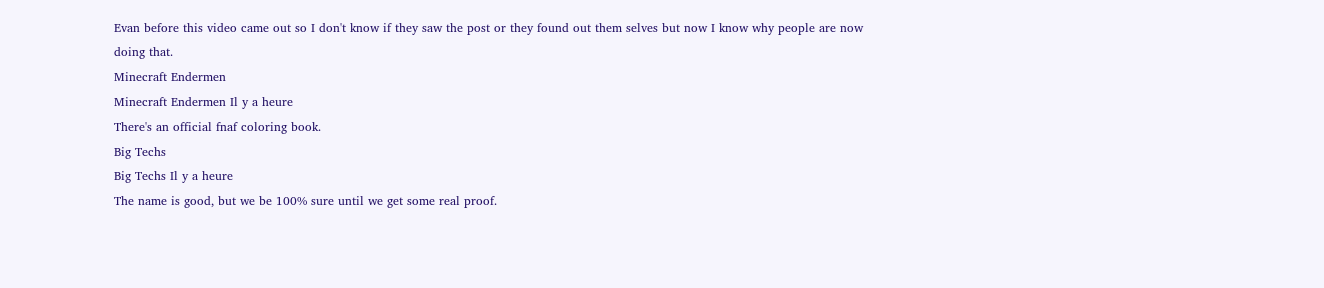Evan before this video came out so I don't know if they saw the post or they found out them selves but now I know why people are now doing that.
Minecraft Endermen
Minecraft Endermen Il y a heure
There's an official fnaf coloring book.
Big Techs
Big Techs Il y a heure
The name is good, but we be 100% sure until we get some real proof.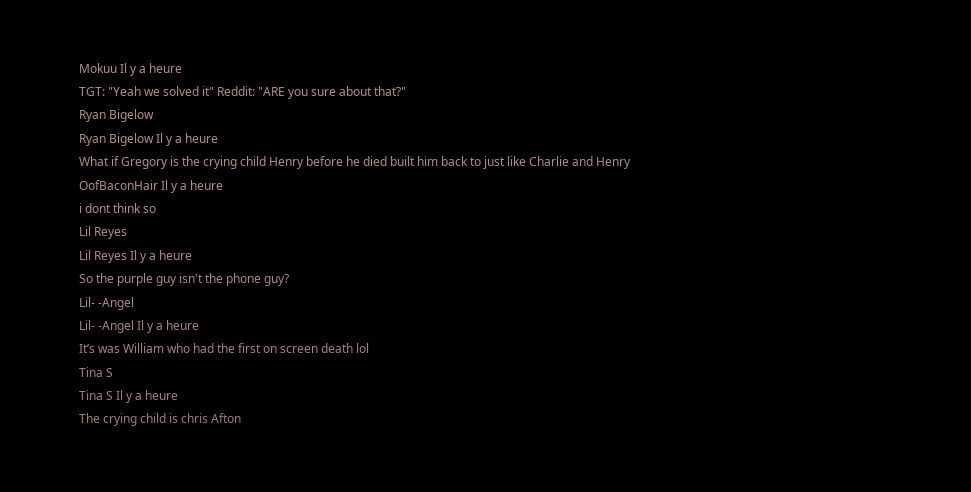Mokuu Il y a heure
TGT: "Yeah we solved it" Reddit: "ARE you sure about that?"
Ryan Bigelow
Ryan Bigelow Il y a heure
What if Gregory is the crying child Henry before he died built him back to just like Charlie and Henry
OofBaconHair Il y a heure
i dont think so
Lil Reyes
Lil Reyes Il y a heure
So the purple guy isn't the phone guy?
Lil- -Angel
Lil- -Angel Il y a heure
It’s was William who had the first on screen death lol
Tina S
Tina S Il y a heure
The crying child is chris Afton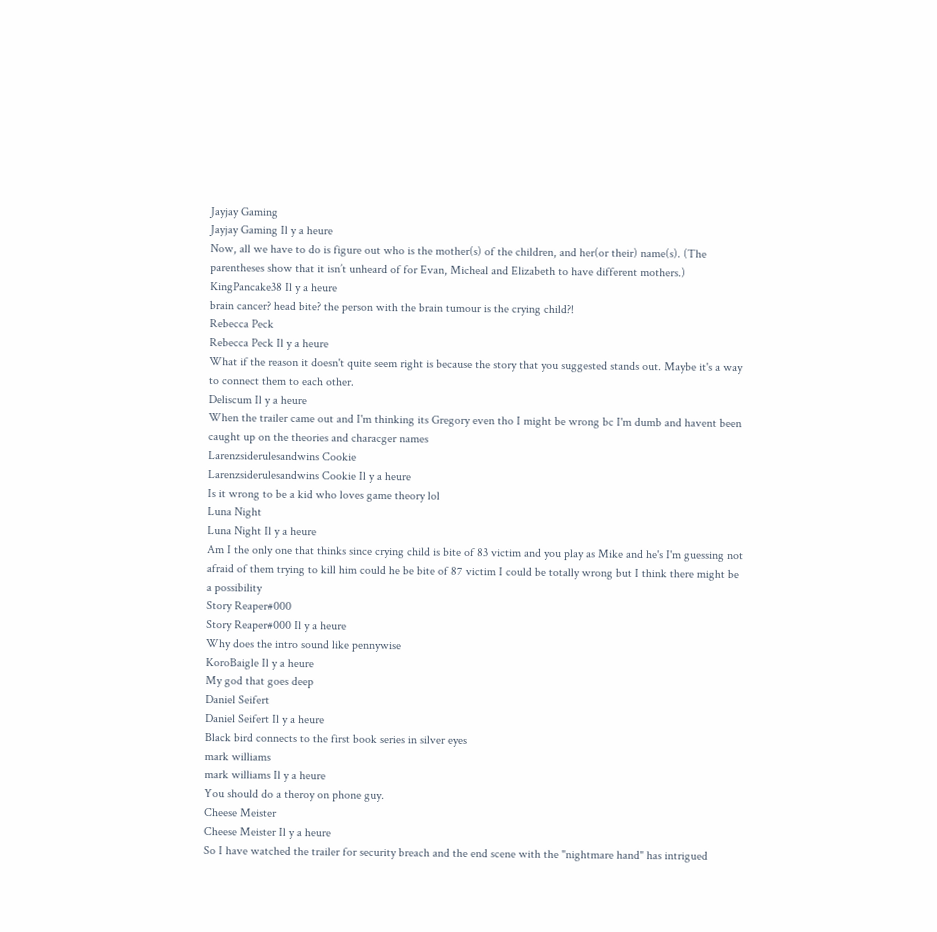Jayjay Gaming
Jayjay Gaming Il y a heure
Now, all we have to do is figure out who is the mother(s) of the children, and her(or their) name(s). (The parentheses show that it isn’t unheard of for Evan, Micheal and Elizabeth to have different mothers.)
KingPancake38 Il y a heure
brain cancer? head bite? the person with the brain tumour is the crying child?!
Rebecca Peck
Rebecca Peck Il y a heure
What if the reason it doesn't quite seem right is because the story that you suggested stands out. Maybe it's a way to connect them to each other.
Deliscum Il y a heure
When the trailer came out and I'm thinking its Gregory even tho I might be wrong bc I'm dumb and havent been caught up on the theories and characger names
Larenzsiderulesandwins Cookie
Larenzsiderulesandwins Cookie Il y a heure
Is it wrong to be a kid who loves game theory lol
Luna Night
Luna Night Il y a heure
Am I the only one that thinks since crying child is bite of 83 victim and you play as Mike and he's I'm guessing not afraid of them trying to kill him could he be bite of 87 victim I could be totally wrong but I think there might be a possibility
Story Reaper#000
Story Reaper#000 Il y a heure
Why does the intro sound like pennywise
KoroBaigle Il y a heure
My god that goes deep
Daniel Seifert
Daniel Seifert Il y a heure
Black bird connects to the first book series in silver eyes
mark williams
mark williams Il y a heure
You should do a theroy on phone guy.
Cheese Meister
Cheese Meister Il y a heure
So I have watched the trailer for security breach and the end scene with the "nightmare hand" has intrigued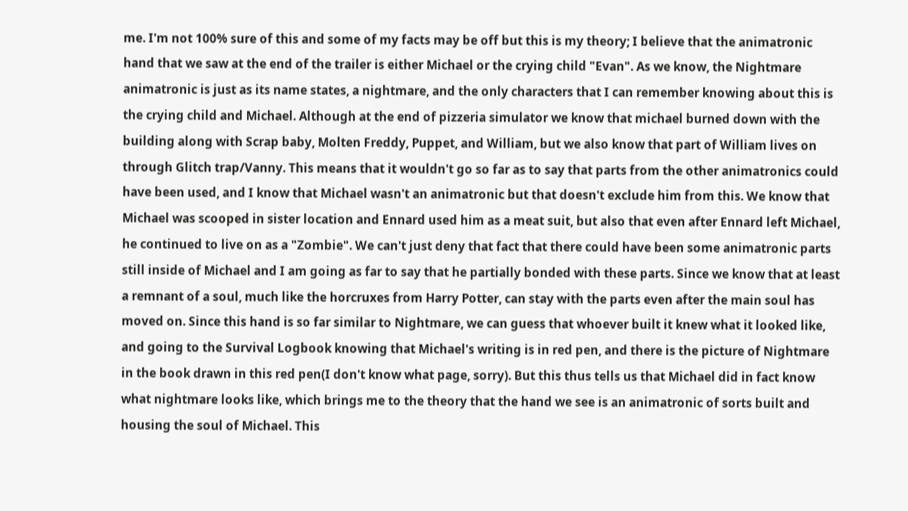me. I'm not 100% sure of this and some of my facts may be off but this is my theory; I believe that the animatronic hand that we saw at the end of the trailer is either Michael or the crying child "Evan". As we know, the Nightmare animatronic is just as its name states, a nightmare, and the only characters that I can remember knowing about this is the crying child and Michael. Although at the end of pizzeria simulator we know that michael burned down with the building along with Scrap baby, Molten Freddy, Puppet, and William, but we also know that part of William lives on through Glitch trap/Vanny. This means that it wouldn't go so far as to say that parts from the other animatronics could have been used, and I know that Michael wasn't an animatronic but that doesn't exclude him from this. We know that Michael was scooped in sister location and Ennard used him as a meat suit, but also that even after Ennard left Michael, he continued to live on as a "Zombie". We can't just deny that fact that there could have been some animatronic parts still inside of Michael and I am going as far to say that he partially bonded with these parts. Since we know that at least a remnant of a soul, much like the horcruxes from Harry Potter, can stay with the parts even after the main soul has moved on. Since this hand is so far similar to Nightmare, we can guess that whoever built it knew what it looked like, and going to the Survival Logbook knowing that Michael's writing is in red pen, and there is the picture of Nightmare in the book drawn in this red pen(I don't know what page, sorry). But this thus tells us that Michael did in fact know what nightmare looks like, which brings me to the theory that the hand we see is an animatronic of sorts built and housing the soul of Michael. This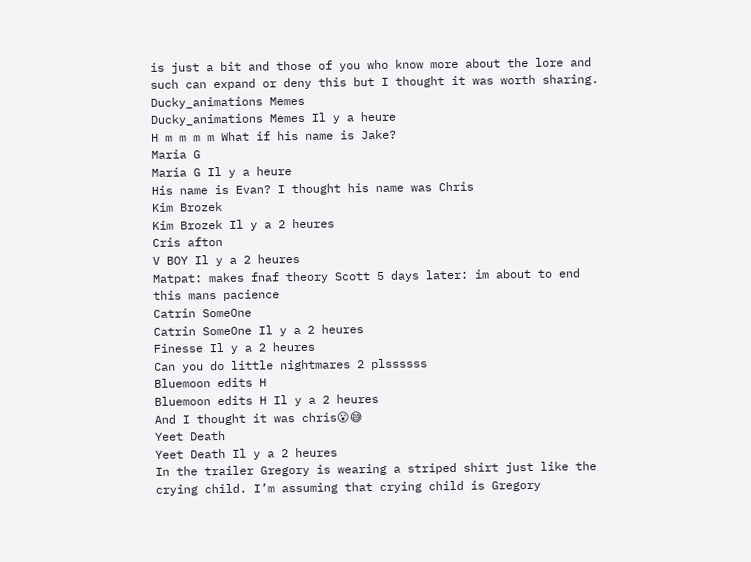is just a bit and those of you who know more about the lore and such can expand or deny this but I thought it was worth sharing.
Ducky_animations Memes
Ducky_animations Memes Il y a heure
H m m m m What if his name is Jake?
Maria G
Maria G Il y a heure
His name is Evan? I thought his name was Chris
Kim Brozek
Kim Brozek Il y a 2 heures
Cris afton
V BOY Il y a 2 heures
Matpat: makes fnaf theory Scott 5 days later: im about to end this mans pacience
Catrin SomeOne
Catrin SomeOne Il y a 2 heures
Finesse Il y a 2 heures
Can you do little nightmares 2 plssssss
Bluemoon edits H
Bluemoon edits H Il y a 2 heures
And I thought it was chris😮😅
Yeet Death
Yeet Death Il y a 2 heures
In the trailer Gregory is wearing a striped shirt just like the crying child. I’m assuming that crying child is Gregory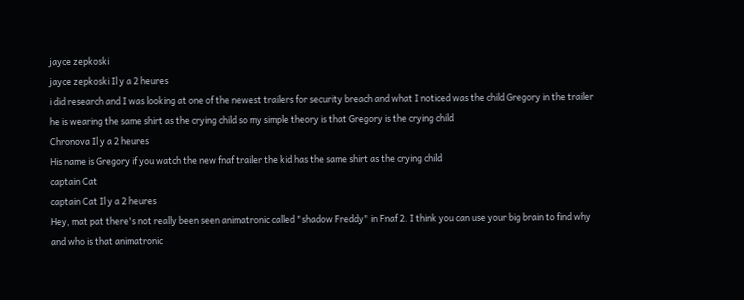jayce zepkoski
jayce zepkoski Il y a 2 heures
i did research and I was looking at one of the newest trailers for security breach and what I noticed was the child Gregory in the trailer he is wearing the same shirt as the crying child so my simple theory is that Gregory is the crying child
Chronova Il y a 2 heures
His name is Gregory if you watch the new fnaf trailer the kid has the same shirt as the crying child
captain Cat
captain Cat Il y a 2 heures
Hey, mat pat there's not really been seen animatronic called "shadow Freddy" in Fnaf 2. I think you can use your big brain to find why and who is that animatronic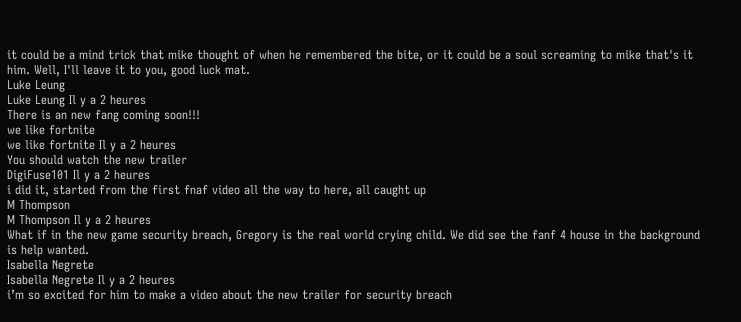it could be a mind trick that mike thought of when he remembered the bite, or it could be a soul screaming to mike that's it him. Well, I'll leave it to you, good luck mat.
Luke Leung
Luke Leung Il y a 2 heures
There is an new fang coming soon!!!
we like fortnite
we like fortnite Il y a 2 heures
You should watch the new trailer
DigiFuse101 Il y a 2 heures
i did it, started from the first fnaf video all the way to here, all caught up
M Thompson
M Thompson Il y a 2 heures
What if in the new game security breach, Gregory is the real world crying child. We did see the fanf 4 house in the background is help wanted.
Isabella Negrete
Isabella Negrete Il y a 2 heures
i’m so excited for him to make a video about the new trailer for security breach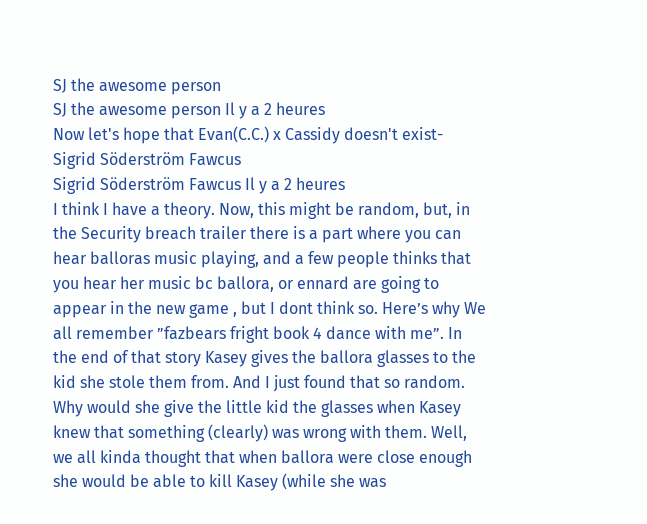SJ the awesome person
SJ the awesome person Il y a 2 heures
Now let's hope that Evan(C.C.) x Cassidy doesn't exist-
Sigrid Söderström Fawcus
Sigrid Söderström Fawcus Il y a 2 heures
I think I have a theory. Now, this might be random, but, in the Security breach trailer there is a part where you can hear balloras music playing, and a few people thinks that you hear her music bc ballora, or ennard are going to appear in the new game , but I dont think so. Here’s why We all remember ”fazbears fright book 4 dance with me”. In the end of that story Kasey gives the ballora glasses to the kid she stole them from. And I just found that so random. Why would she give the little kid the glasses when Kasey knew that something (clearly) was wrong with them. Well, we all kinda thought that when ballora were close enough she would be able to kill Kasey (while she was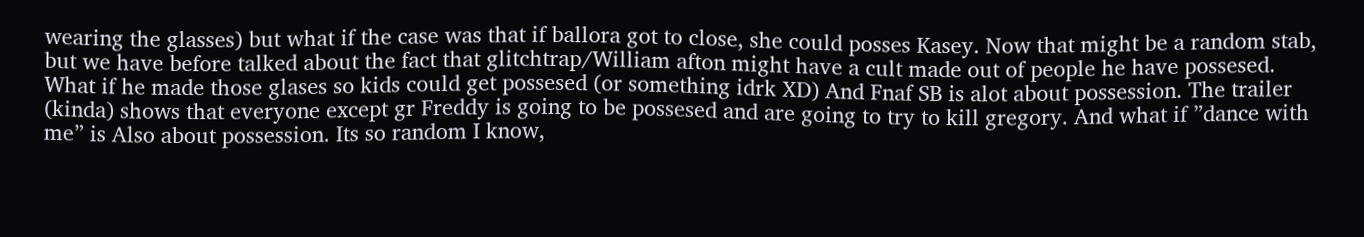wearing the glasses) but what if the case was that if ballora got to close, she could posses Kasey. Now that might be a random stab, but we have before talked about the fact that glitchtrap/William afton might have a cult made out of people he have possesed. What if he made those glases so kids could get possesed (or something idrk XD) And Fnaf SB is alot about possession. The trailer (kinda) shows that everyone except gr Freddy is going to be possesed and are going to try to kill gregory. And what if ”dance with me” is Also about possession. Its so random I know,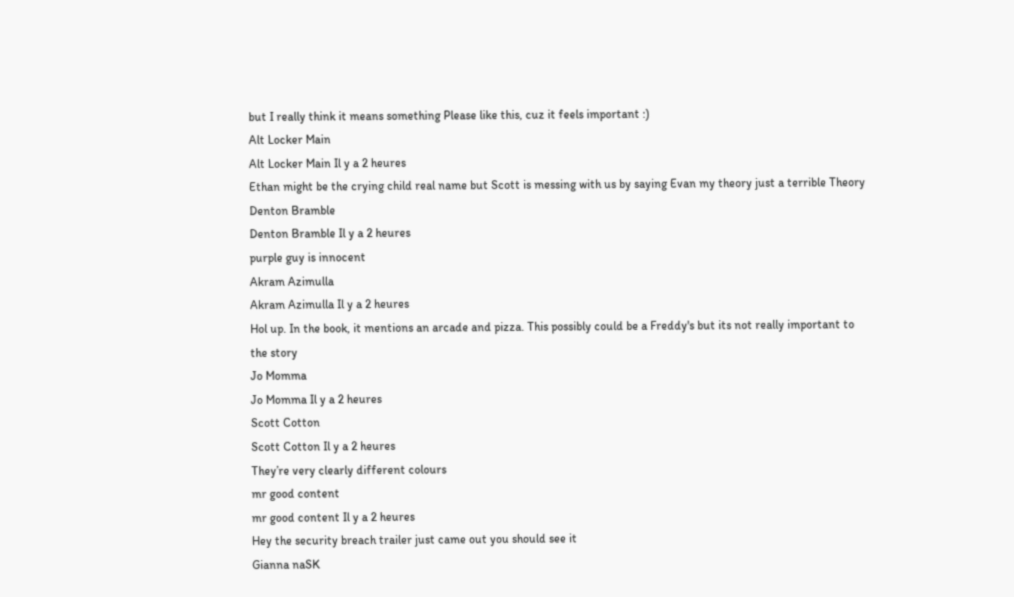but I really think it means something Please like this, cuz it feels important :)
Alt Locker Main
Alt Locker Main Il y a 2 heures
Ethan might be the crying child real name but Scott is messing with us by saying Evan my theory just a terrible Theory
Denton Bramble
Denton Bramble Il y a 2 heures
purple guy is innocent
Akram Azimulla
Akram Azimulla Il y a 2 heures
Hol up. In the book, it mentions an arcade and pizza. This possibly could be a Freddy's but its not really important to the story
Jo Momma
Jo Momma Il y a 2 heures
Scott Cotton
Scott Cotton Il y a 2 heures
They’re very clearly different colours
mr good content
mr good content Il y a 2 heures
Hey the security breach trailer just came out you should see it
Gianna naSK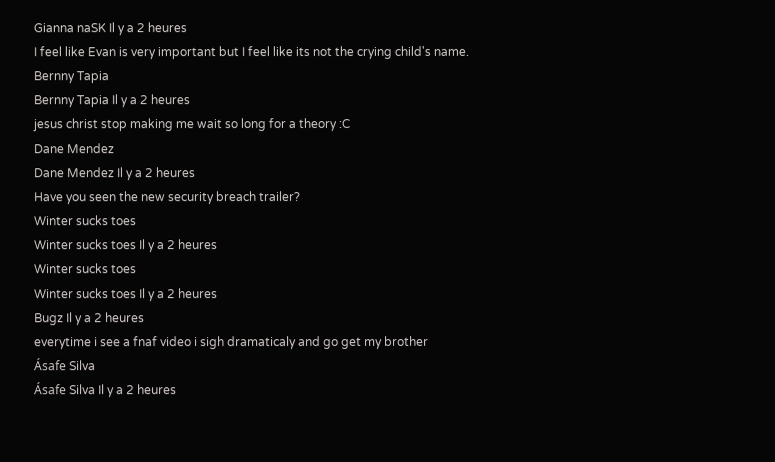Gianna naSK Il y a 2 heures
I feel like Evan is very important but I feel like its not the crying child's name.
Bernny Tapia
Bernny Tapia Il y a 2 heures
jesus christ stop making me wait so long for a theory :C
Dane Mendez
Dane Mendez Il y a 2 heures
Have you seen the new security breach trailer?
Winter sucks toes
Winter sucks toes Il y a 2 heures
Winter sucks toes
Winter sucks toes Il y a 2 heures
Bugz Il y a 2 heures
everytime i see a fnaf video i sigh dramaticaly and go get my brother
Ásafe Silva
Ásafe Silva Il y a 2 heures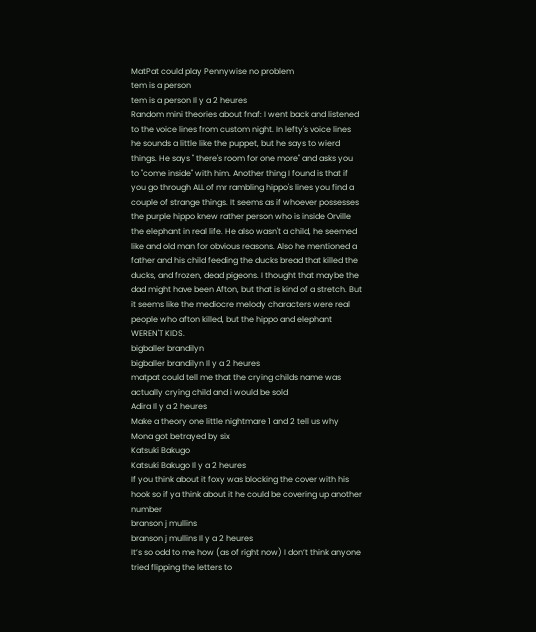MatPat could play Pennywise no problem
tem is a person
tem is a person Il y a 2 heures
Random mini theories about fnaf: I went back and listened to the voice lines from custom night. In lefty's voice lines he sounds a little like the puppet, but he says to wierd things. He says " there's room for one more" and asks you to "come inside" with him. Another thing I found is that if you go through ALL of mr rambling hippo's lines you find a couple of strange things. It seems as if whoever possesses the purple hippo knew rather person who is inside Orville the elephant in real life. He also wasn't a child, he seemed like and old man for obvious reasons. Also he mentioned a father and his child feeding the ducks bread that killed the ducks, and frozen, dead pigeons. I thought that maybe the dad might have been Afton, but that is kind of a stretch. But it seems like the mediocre melody characters were real people who afton killed, but the hippo and elephant WEREN'T KIDS.
bigballer brandilyn
bigballer brandilyn Il y a 2 heures
matpat could tell me that the crying childs name was actually crying child and i would be sold
Adira Il y a 2 heures
Make a theory one little nightmare 1 and 2 tell us why Mona got betrayed by six
Katsuki Bakugo
Katsuki Bakugo Il y a 2 heures
If you think about it foxy was blocking the cover with his hook so if ya think about it he could be covering up another number
branson j mullins
branson j mullins Il y a 2 heures
It’s so odd to me how (as of right now) I don’t think anyone tried flipping the letters to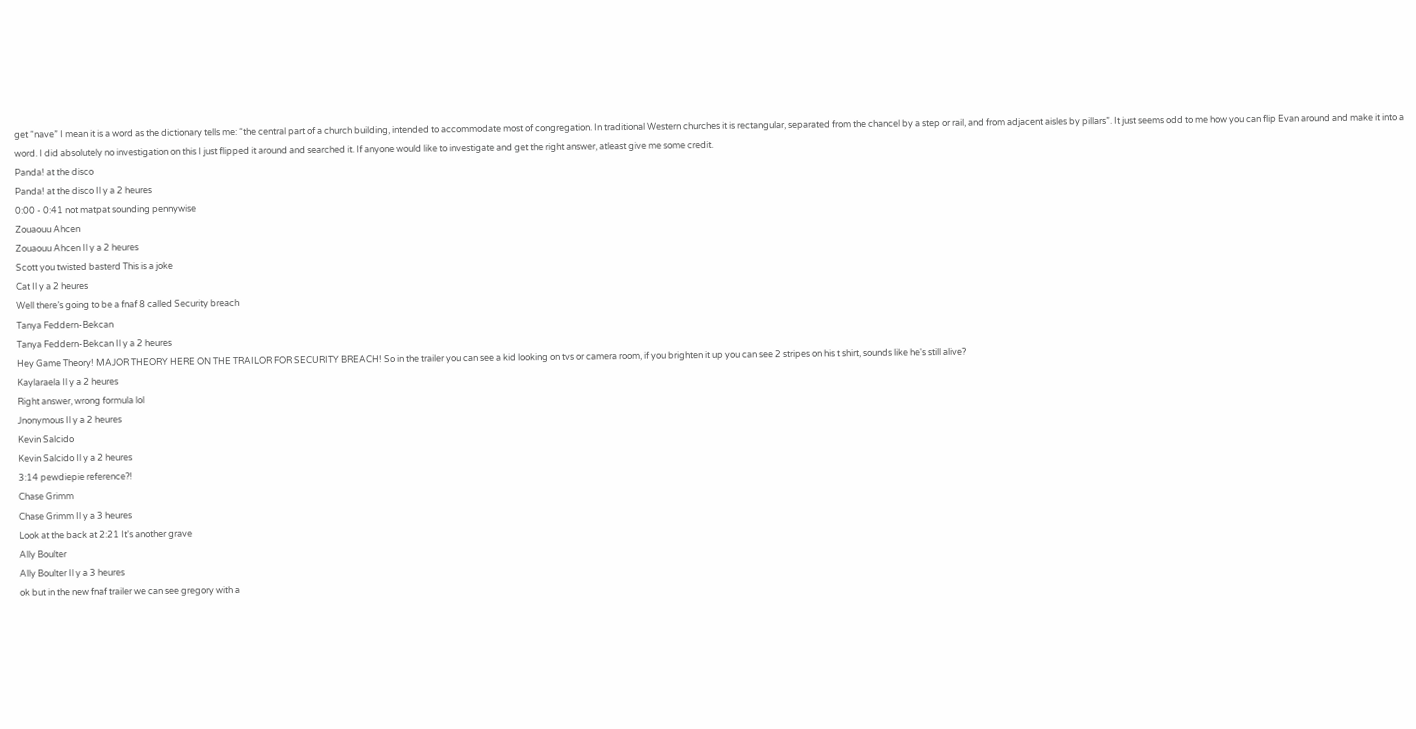get “nave” I mean it is a word as the dictionary tells me: “the central part of a church building, intended to accommodate most of congregation. In traditional Western churches it is rectangular, separated from the chancel by a step or rail, and from adjacent aisles by pillars”. It just seems odd to me how you can flip Evan around and make it into a word. I did absolutely no investigation on this I just flipped it around and searched it. If anyone would like to investigate and get the right answer, atleast give me some credit.
Panda! at the disco
Panda! at the disco Il y a 2 heures
0:00 - 0:41 not matpat sounding pennywise
Zouaouu Ahcen
Zouaouu Ahcen Il y a 2 heures
Scott you twisted basterd This is a joke
Cat Il y a 2 heures
Well there’s going to be a fnaf 8 called Security breach
Tanya Feddern-Bekcan
Tanya Feddern-Bekcan Il y a 2 heures
Hey Game Theory! MAJOR THEORY HERE ON THE TRAILOR FOR SECURITY BREACH! So in the trailer you can see a kid looking on tvs or camera room, if you brighten it up you can see 2 stripes on his t shirt, sounds like he's still alive?
Kaylaraela Il y a 2 heures
Right answer, wrong formula lol
Jnonymous Il y a 2 heures
Kevin Salcido
Kevin Salcido Il y a 2 heures
3:14 pewdiepie reference?!
Chase Grimm
Chase Grimm Il y a 3 heures
Look at the back at 2:21 It's another grave
Ally Boulter
Ally Boulter Il y a 3 heures
ok but in the new fnaf trailer we can see gregory with a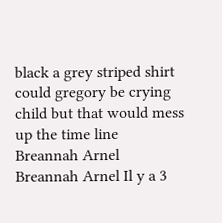black a grey striped shirt could gregory be crying child but that would mess up the time line
Breannah Arnel
Breannah Arnel Il y a 3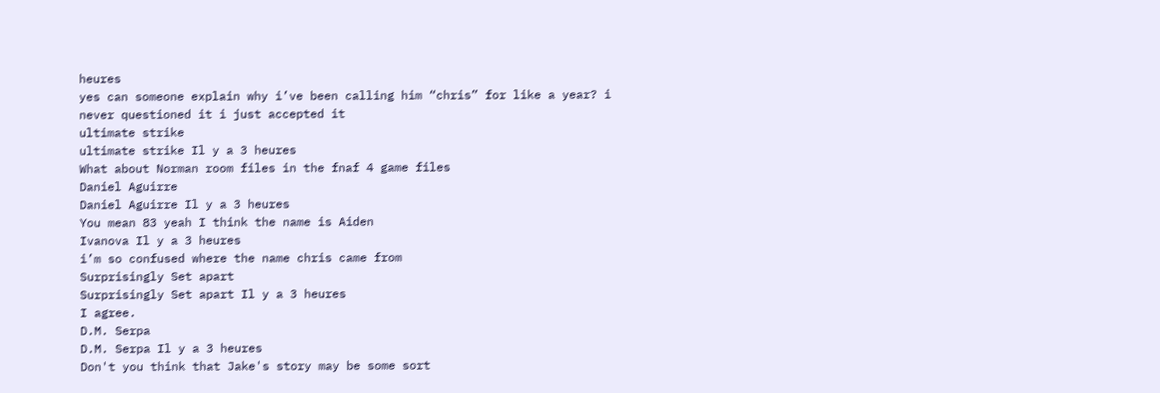heures
yes can someone explain why i’ve been calling him “chris” for like a year? i never questioned it i just accepted it
ultimate strike
ultimate strike Il y a 3 heures
What about Norman room files in the fnaf 4 game files
Daniel Aguirre
Daniel Aguirre Il y a 3 heures
You mean 83 yeah I think the name is Aiden
Ivanova Il y a 3 heures
i’m so confused where the name chris came from
Surprisingly Set apart
Surprisingly Set apart Il y a 3 heures
I agree.
D.M. Serpa
D.M. Serpa Il y a 3 heures
Don't you think that Jake's story may be some sort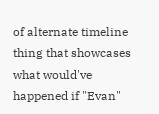of alternate timeline thing that showcases what would've happened if "Evan"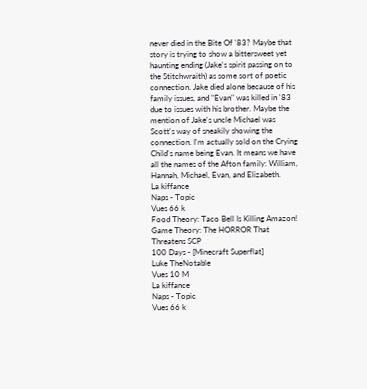never died in the Bite Of '83? Maybe that story is trying to show a bittersweet yet haunting ending (Jake's spirit passing on to the Stitchwraith) as some sort of poetic connection. Jake died alone because of his family issues, and "Evan" was killed in '83 due to issues with his brother. Maybe the mention of Jake's uncle Michael was Scott's way of sneakily showing the connection. I'm actually sold on the Crying Child's name being Evan. It means we have all the names of the Afton family: William, Hannah, Michael, Evan, and Elizabeth.
La kiffance
Naps - Topic
Vues 66 k
Food Theory: Taco Bell Is Killing Amazon!
Game Theory: The HORROR That Threatens SCP
100 Days - [Minecraft Superflat]
Luke TheNotable
Vues 10 M
La kiffance
Naps - Topic
Vues 66 k